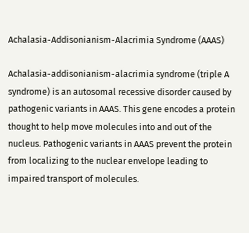Achalasia-Addisonianism-Alacrimia Syndrome (AAAS)

Achalasia-addisonianism-alacrimia syndrome (triple A syndrome) is an autosomal recessive disorder caused by pathogenic variants in AAAS. This gene encodes a protein thought to help move molecules into and out of the nucleus. Pathogenic variants in AAAS prevent the protein from localizing to the nuclear envelope leading to impaired transport of molecules.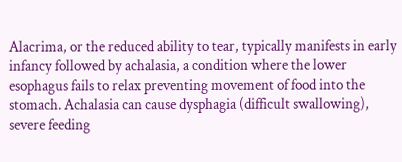Alacrima, or the reduced ability to tear, typically manifests in early infancy followed by achalasia, a condition where the lower esophagus fails to relax preventing movement of food into the stomach. Achalasia can cause dysphagia (difficult swallowing), severe feeding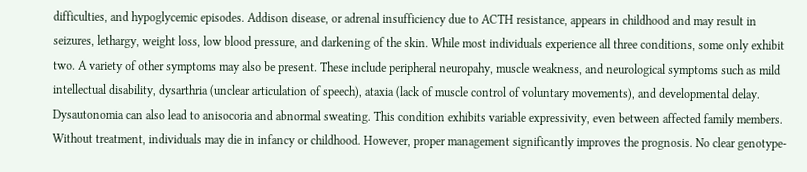difficulties, and hypoglycemic episodes. Addison disease, or adrenal insufficiency due to ACTH resistance, appears in childhood and may result in seizures, lethargy, weight loss, low blood pressure, and darkening of the skin. While most individuals experience all three conditions, some only exhibit two. A variety of other symptoms may also be present. These include peripheral neuropahy, muscle weakness, and neurological symptoms such as mild intellectual disability, dysarthria (unclear articulation of speech), ataxia (lack of muscle control of voluntary movements), and developmental delay. Dysautonomia can also lead to anisocoria and abnormal sweating. This condition exhibits variable expressivity, even between affected family members. Without treatment, individuals may die in infancy or childhood. However, proper management significantly improves the prognosis. No clear genotype-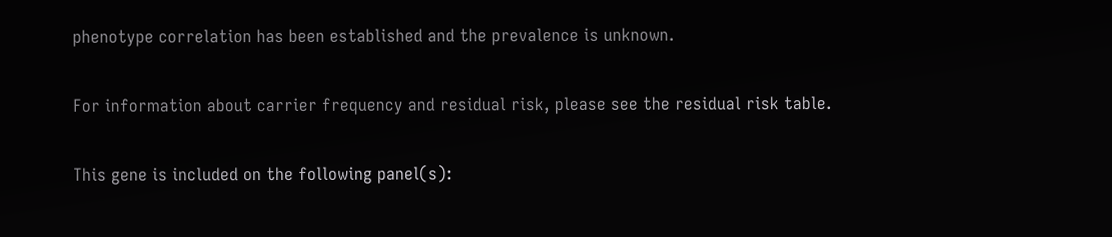phenotype correlation has been established and the prevalence is unknown.

For information about carrier frequency and residual risk, please see the residual risk table.

This gene is included on the following panel(s):